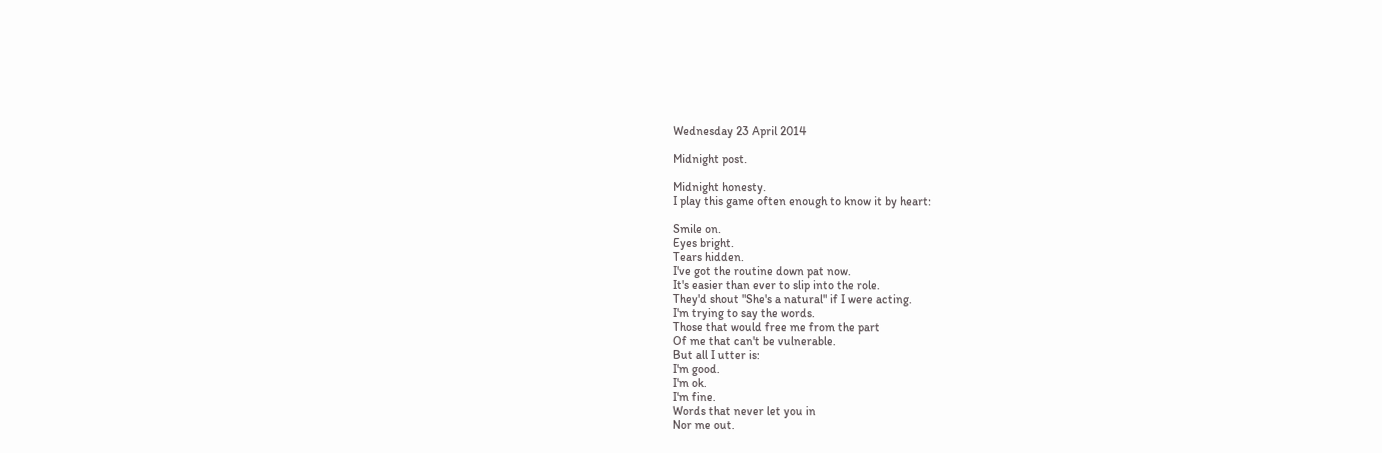Wednesday 23 April 2014

Midnight post.

Midnight honesty.
I play this game often enough to know it by heart:

Smile on.
Eyes bright.
Tears hidden.
I've got the routine down pat now.
It's easier than ever to slip into the role.
They'd shout "She's a natural" if I were acting.
I'm trying to say the words.
Those that would free me from the part
Of me that can't be vulnerable.
But all I utter is:
I'm good.
I'm ok.
I'm fine.
Words that never let you in
Nor me out.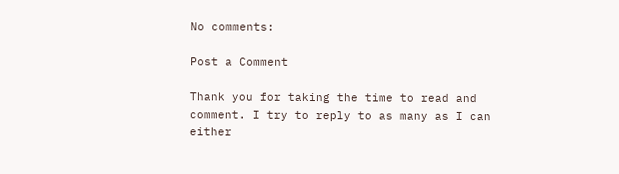No comments:

Post a Comment

Thank you for taking the time to read and comment. I try to reply to as many as I can either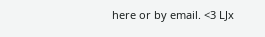here or by email. <3 LJx